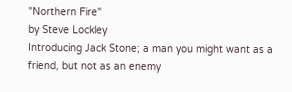"Northern Fire"
by Steve Lockley
Introducing Jack Stone; a man you might want as a friend, but not as an enemy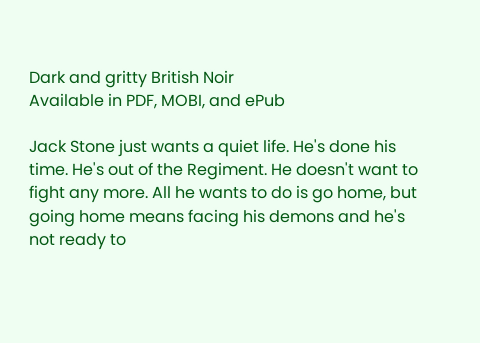Dark and gritty British Noir
Available in PDF, MOBI, and ePub

Jack Stone just wants a quiet life. He's done his time. He's out of the Regiment. He doesn't want to fight any more. All he wants to do is go home, but going home means facing his demons and he's not ready to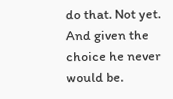do that. Not yet. And given the choice he never would be.